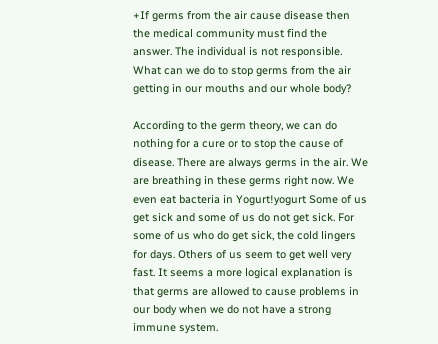+If germs from the air cause disease then the medical community must find the answer. The individual is not responsible. What can we do to stop germs from the air getting in our mouths and our whole body?

According to the germ theory, we can do nothing for a cure or to stop the cause of disease. There are always germs in the air. We are breathing in these germs right now. We even eat bacteria in Yogurt!yogurt Some of us get sick and some of us do not get sick. For some of us who do get sick, the cold lingers for days. Others of us seem to get well very fast. It seems a more logical explanation is that germs are allowed to cause problems in our body when we do not have a strong immune system.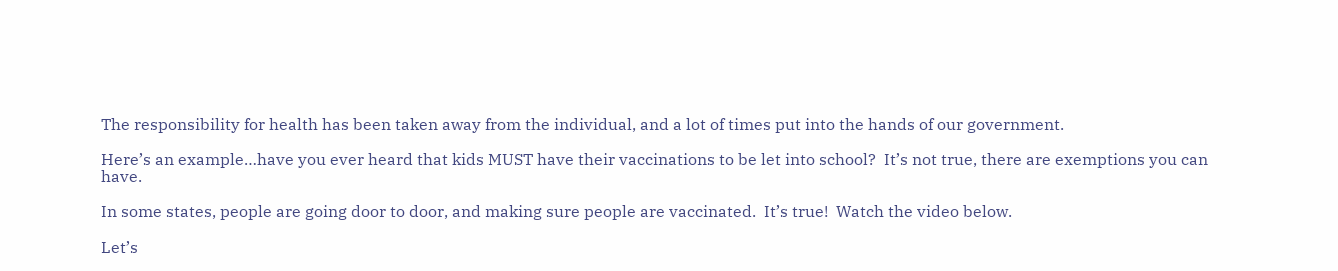The responsibility for health has been taken away from the individual, and a lot of times put into the hands of our government.

Here’s an example…have you ever heard that kids MUST have their vaccinations to be let into school?  It’s not true, there are exemptions you can have.

In some states, people are going door to door, and making sure people are vaccinated.  It’s true!  Watch the video below.

Let’s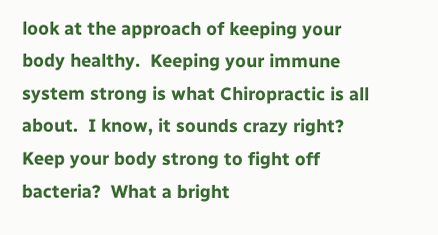look at the approach of keeping your body healthy.  Keeping your immune system strong is what Chiropractic is all about.  I know, it sounds crazy right? Keep your body strong to fight off bacteria?  What a bright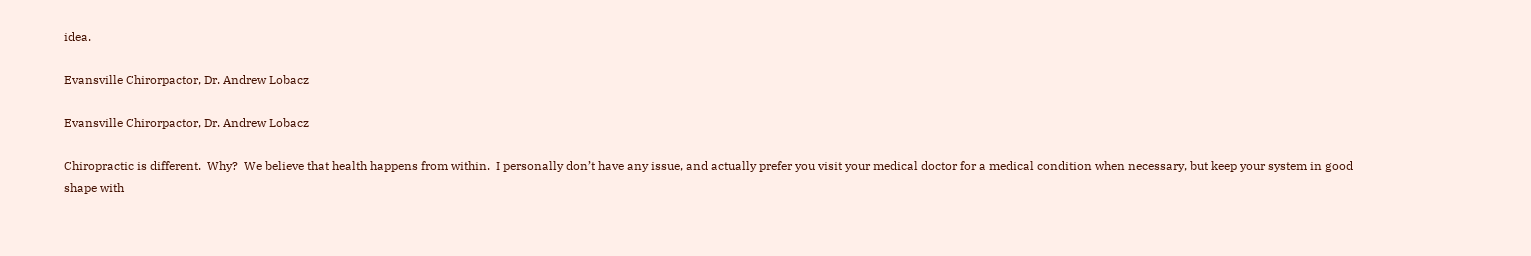idea.

Evansville Chirorpactor, Dr. Andrew Lobacz

Evansville Chirorpactor, Dr. Andrew Lobacz

Chiropractic is different.  Why?  We believe that health happens from within.  I personally don’t have any issue, and actually prefer you visit your medical doctor for a medical condition when necessary, but keep your system in good shape with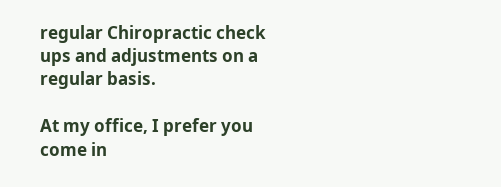regular Chiropractic check ups and adjustments on a regular basis.

At my office, I prefer you come in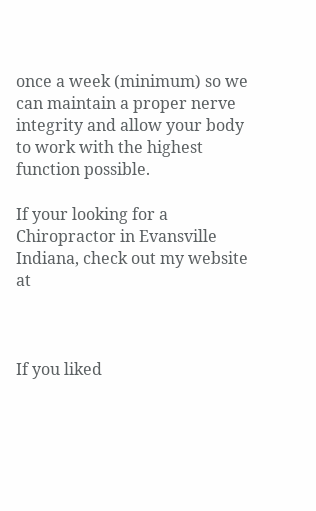once a week (minimum) so we can maintain a proper nerve integrity and allow your body to work with the highest function possible.

If your looking for a Chiropractor in Evansville Indiana, check out my website at



If you liked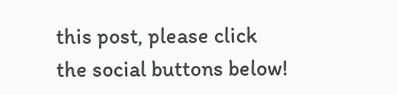this post, please click the social buttons below!